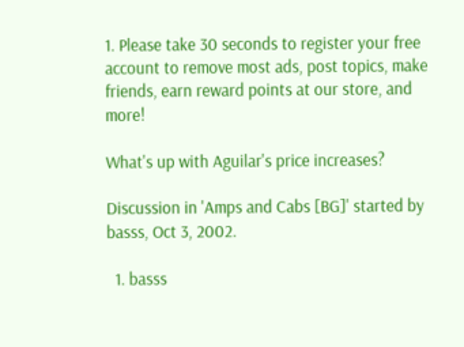1. Please take 30 seconds to register your free account to remove most ads, post topics, make friends, earn reward points at our store, and more!

What's up with Aguilar's price increases?

Discussion in 'Amps and Cabs [BG]' started by basss, Oct 3, 2002.

  1. basss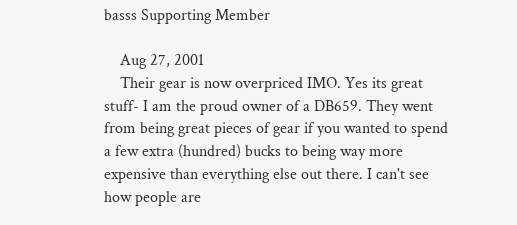basss Supporting Member

    Aug 27, 2001
    Their gear is now overpriced IMO. Yes its great stuff- I am the proud owner of a DB659. They went from being great pieces of gear if you wanted to spend a few extra (hundred) bucks to being way more expensive than everything else out there. I can't see how people are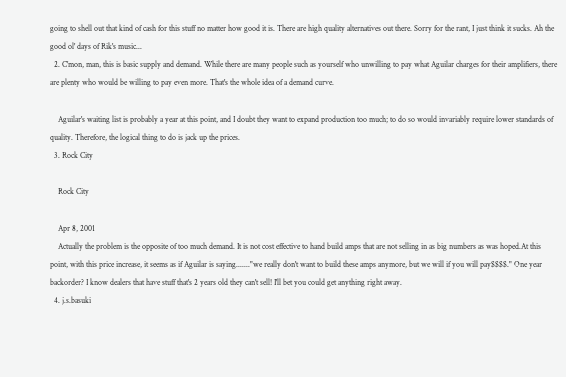going to shell out that kind of cash for this stuff no matter how good it is. There are high quality alternatives out there. Sorry for the rant, I just think it sucks. Ah the good ol' days of Rik's music...
  2. C'mon, man, this is basic supply and demand. While there are many people such as yourself who unwilling to pay what Aguilar charges for their amplifiers, there are plenty who would be willing to pay even more. That's the whole idea of a demand curve.

    Aguilar's waiting list is probably a year at this point, and I doubt they want to expand production too much; to do so would invariably require lower standards of quality. Therefore, the logical thing to do is jack up the prices.
  3. Rock City

    Rock City

    Apr 8, 2001
    Actually the problem is the opposite of too much demand. It is not cost effective to hand build amps that are not selling in as big numbers as was hoped.At this point, with this price increase, it seems as if Aguilar is saying......."we really don't want to build these amps anymore, but we will if you will pay$$$$." One year backorder? I know dealers that have stuff that's 2 years old they can't sell! I'll bet you could get anything right away.
  4. j.s.basuki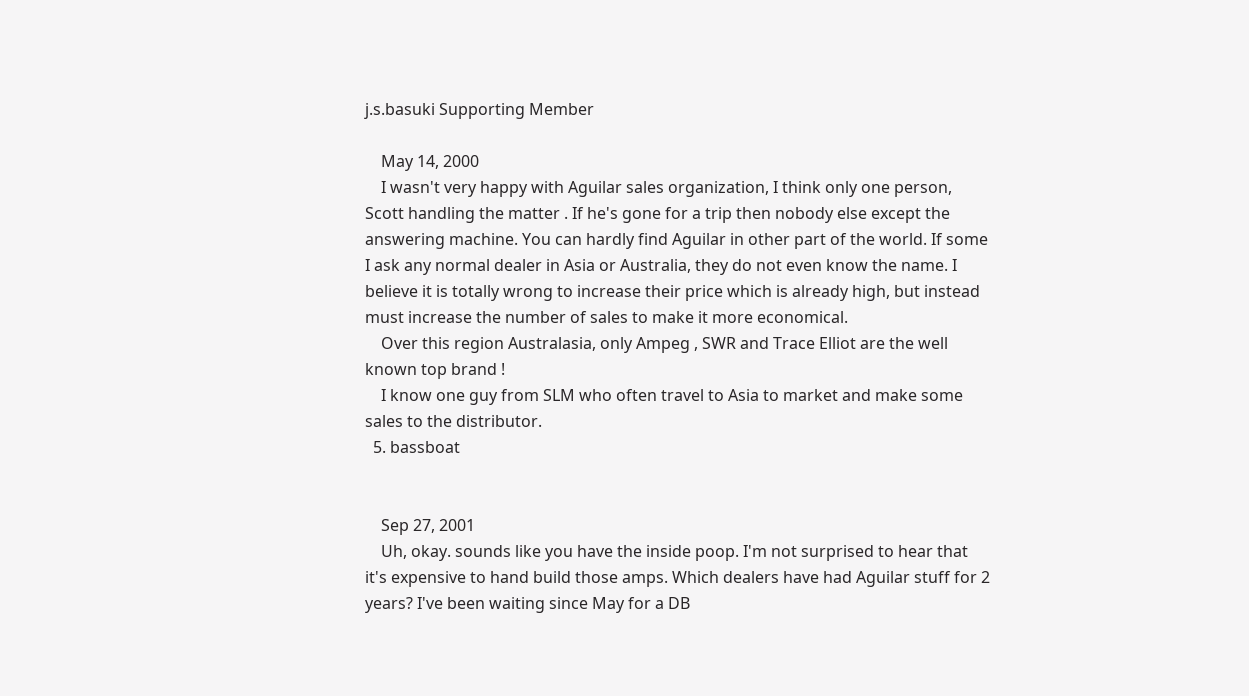j.s.basuki Supporting Member

    May 14, 2000
    I wasn't very happy with Aguilar sales organization, I think only one person, Scott handling the matter . If he's gone for a trip then nobody else except the answering machine. You can hardly find Aguilar in other part of the world. If some I ask any normal dealer in Asia or Australia, they do not even know the name. I believe it is totally wrong to increase their price which is already high, but instead must increase the number of sales to make it more economical.
    Over this region Australasia, only Ampeg , SWR and Trace Elliot are the well known top brand !
    I know one guy from SLM who often travel to Asia to market and make some sales to the distributor.
  5. bassboat


    Sep 27, 2001
    Uh, okay. sounds like you have the inside poop. I'm not surprised to hear that it's expensive to hand build those amps. Which dealers have had Aguilar stuff for 2 years? I've been waiting since May for a DB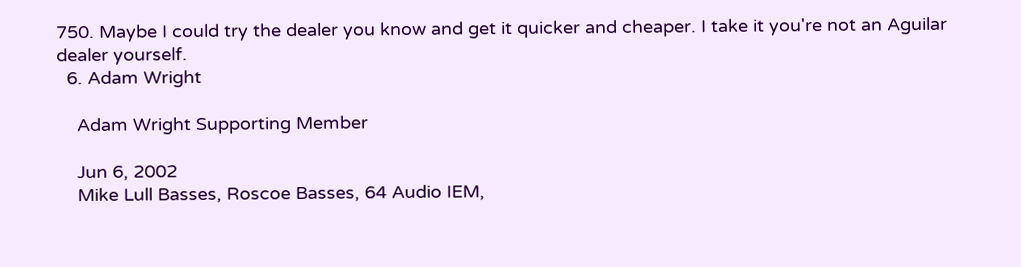750. Maybe I could try the dealer you know and get it quicker and cheaper. I take it you're not an Aguilar dealer yourself.
  6. Adam Wright

    Adam Wright Supporting Member

    Jun 6, 2002
    Mike Lull Basses, Roscoe Basses, 64 Audio IEM,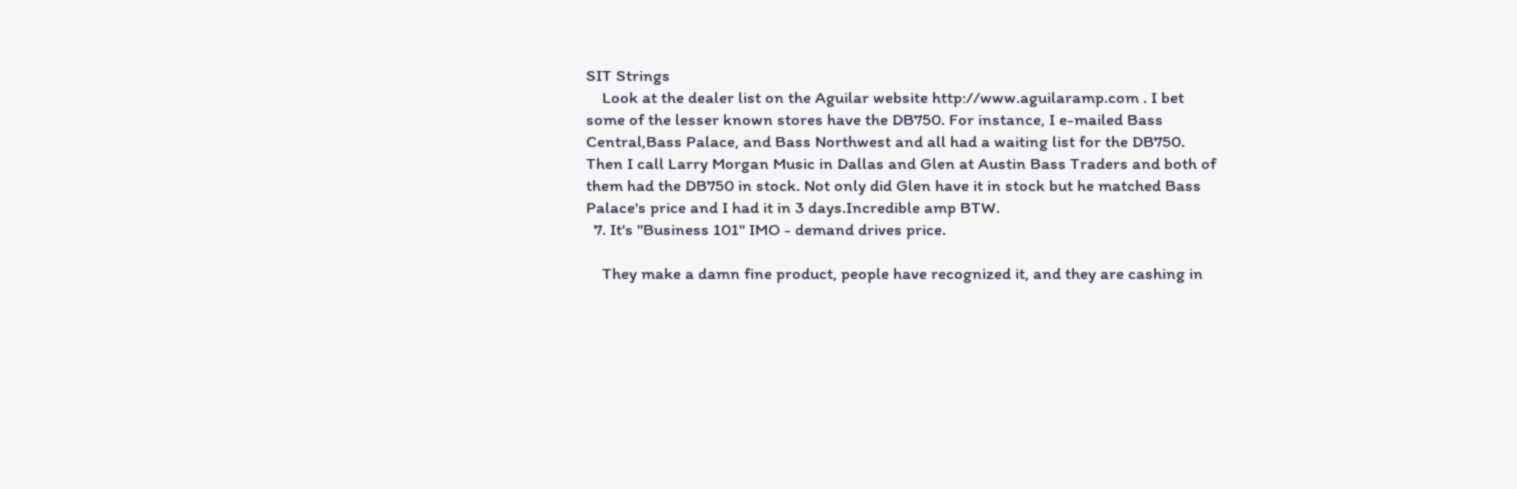SIT Strings
    Look at the dealer list on the Aguilar website http://www.aguilaramp.com . I bet some of the lesser known stores have the DB750. For instance, I e-mailed Bass Central,Bass Palace, and Bass Northwest and all had a waiting list for the DB750. Then I call Larry Morgan Music in Dallas and Glen at Austin Bass Traders and both of them had the DB750 in stock. Not only did Glen have it in stock but he matched Bass Palace's price and I had it in 3 days.Incredible amp BTW.
  7. It's "Business 101" IMO - demand drives price.

    They make a damn fine product, people have recognized it, and they are cashing in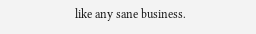like any sane business.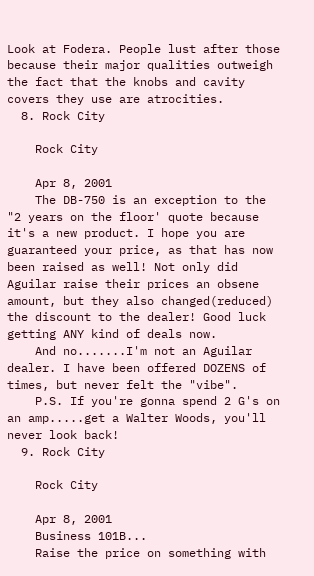Look at Fodera. People lust after those because their major qualities outweigh the fact that the knobs and cavity covers they use are atrocities.
  8. Rock City

    Rock City

    Apr 8, 2001
    The DB-750 is an exception to the "2 years on the floor' quote because it's a new product. I hope you are guaranteed your price, as that has now been raised as well! Not only did Aguilar raise their prices an obsene amount, but they also changed(reduced) the discount to the dealer! Good luck getting ANY kind of deals now.
    And no.......I'm not an Aguilar dealer. I have been offered DOZENS of times, but never felt the "vibe".
    P.S. If you're gonna spend 2 G's on an amp.....get a Walter Woods, you'll never look back!
  9. Rock City

    Rock City

    Apr 8, 2001
    Business 101B...
    Raise the price on something with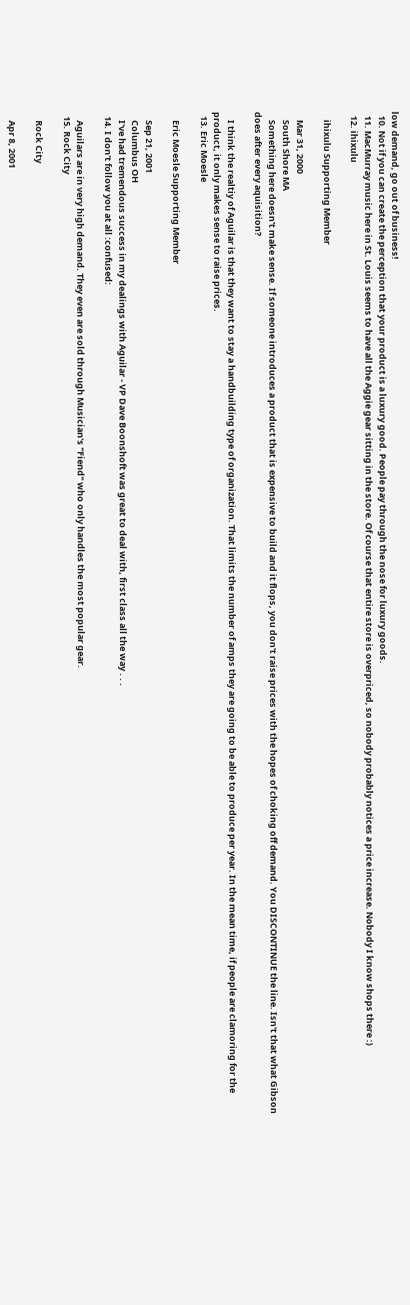low demand, go out of business!
  10. Not if you can create the perception that your product is a luxury good. People pay through the nose for luxury goods.
  11. MacMurray music here in St. Louis seems to have all the Aggie gear sitting in the store. Of course that entire store is overpriced, so nobody probably notices a price increase. Nobody I know shops there :)
  12. ihixulu

    ihixulu Supporting Member

    Mar 31, 2000
    South Shore MA
    Something here doesn't make sense. If someone introduces a product that is expensive to build and it flops, you don't raise prices with the hopes of choking off demand. You DISCONTINUE the line. Isn't that what Gibson does after every aquisition?

    I think the realtiy of Aguilar is that they want to stay a handbuilding type of organization. That limits the number of amps they are going to be able to produce per year. In the mean time, if people are clamoring for the product, it only makes sense to raise prices.
  13. Eric Moesle

    Eric Moesle Supporting Member

    Sep 21, 2001
    Columbus OH
    I've had tremendous success in my dealings with Aguilar - VP Dave Boonshoft was great to deal with, first class all the way . . .
  14. I don't follow you at all :confused:

    Aguilars are in very high demand. They even are sold through Musician's "Fiend" who only handles the most popular gear.
  15. Rock City

    Rock City

    Apr 8, 2001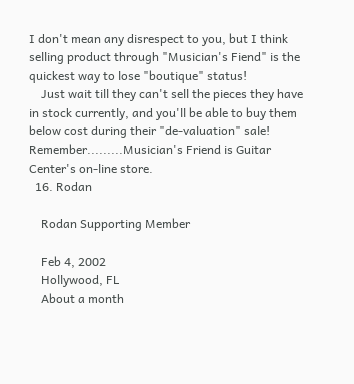I don't mean any disrespect to you, but I think selling product through "Musician's Fiend" is the quickest way to lose "boutique" status!
    Just wait till they can't sell the pieces they have in stock currently, and you'll be able to buy them below cost during their "de-valuation" sale! Remember.........Musician's Friend is Guitar Center's on-line store.
  16. Rodan

    Rodan Supporting Member

    Feb 4, 2002
    Hollywood, FL
    About a month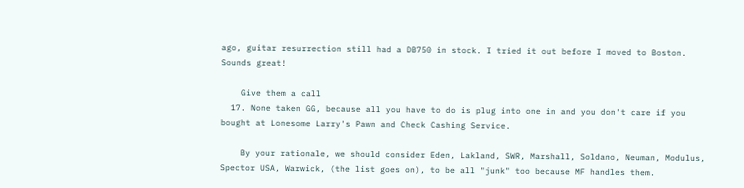ago, guitar resurrection still had a DB750 in stock. I tried it out before I moved to Boston. Sounds great!

    Give them a call
  17. None taken GG, because all you have to do is plug into one in and you don't care if you bought at Lonesome Larry's Pawn and Check Cashing Service.

    By your rationale, we should consider Eden, Lakland, SWR, Marshall, Soldano, Neuman, Modulus, Spector USA, Warwick, (the list goes on), to be all "junk" too because MF handles them.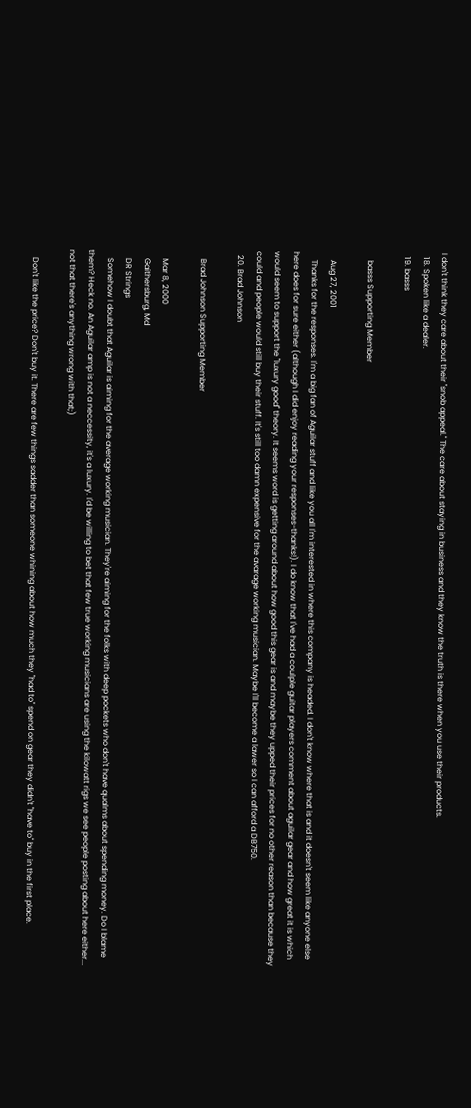I don't think they care about their "snob appeal." The care about staying in business and they know the truth is there when you use their products.
  18. Spoken like a dealer.
  19. basss

    basss Supporting Member

    Aug 27, 2001
    Thanks for the responses. I'm a big fan of Aguilar stuff and like you all I'm interested in where this company is headed. I don't know where that is and it doesn't seem like anyone else here does for sure either (although I did enjoy reading your responses-thanks!). I do know that I've had a coulple guitar players comment about aguilar gear and how great it is which would seem to support the "luxury good" theory. It seems word is getting around about how good this gear is and maybe they upped their prices for no other reason than because they could and people would still buy their stuff. It's still too damn expensive for the avarage working musician. Maybe I'll become a lawer so I can afford a DB750.
  20. Brad Johnson

    Brad Johnson Supporting Member

    Mar 8, 2000
    Gaithersburg, Md
    DR Strings
    Somehow I doubt that Aguilar is aiming for the average working musician. They're aiming for the folks with deep pockets who don't have qualms about spending money. Do I blame them? Heck no. An Aguilar amp is not a neccessity, it's a luxury. I'd be willing to bet that few true working musicians are using the kilowatt rigs we see people posting about here either... not that there's anything wrong with that;)

    Don't like the price? Don't buy it. There are few things sadder than someone whining about how much they "had to" spend on gear they didn't "have to" buy in the first place.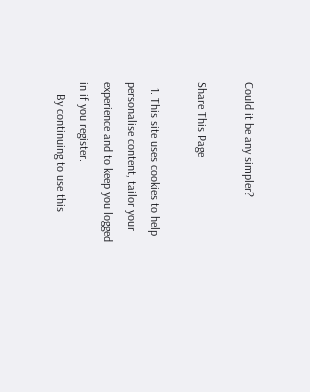Could it be any simpler?

Share This Page

  1. This site uses cookies to help personalise content, tailor your experience and to keep you logged in if you register.
    By continuing to use this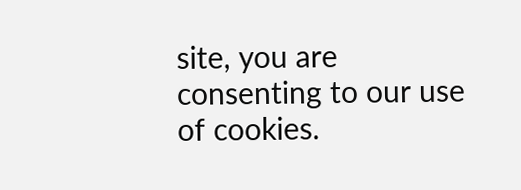site, you are consenting to our use of cookies.